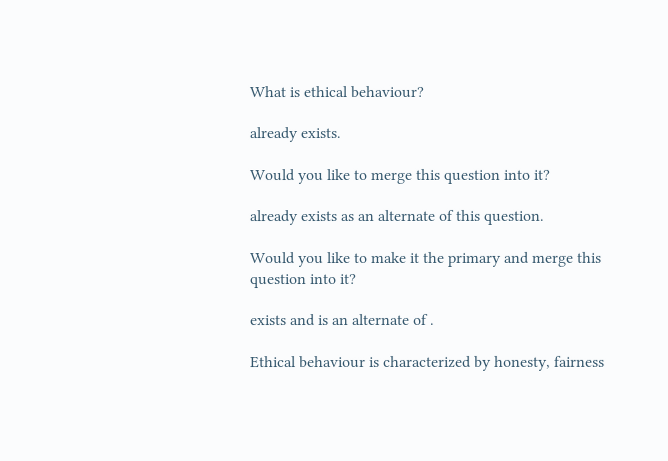What is ethical behaviour?

already exists.

Would you like to merge this question into it?

already exists as an alternate of this question.

Would you like to make it the primary and merge this question into it?

exists and is an alternate of .

Ethical behaviour is characterized by honesty, fairness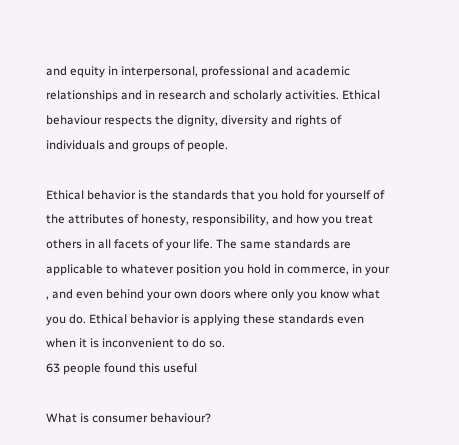and equity in interpersonal, professional and academic relationships and in research and scholarly activities. Ethical behaviour respects the dignity, diversity and rights of individuals and groups of people.

Ethical behavior is the standards that you hold for yourself of the attributes of honesty, responsibility, and how you treat others in all facets of your life. The same standards are applicable to whatever position you hold in commerce, in your
, and even behind your own doors where only you know what you do. Ethical behavior is applying these standards even when it is inconvenient to do so.
63 people found this useful

What is consumer behaviour?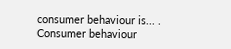consumer behaviour is... . Consumer behaviour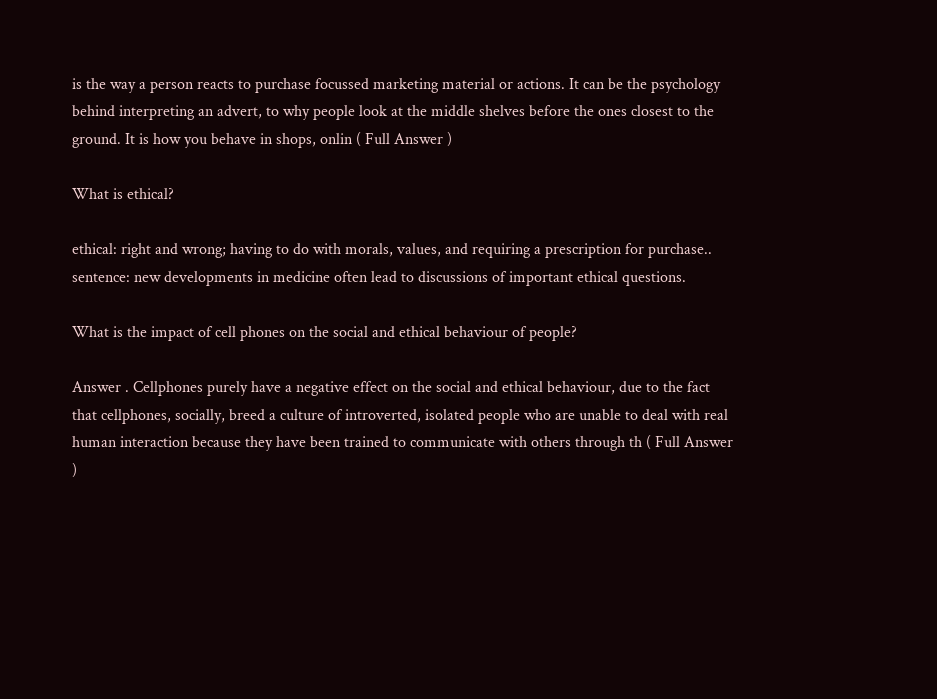is the way a person reacts to purchase focussed marketing material or actions. It can be the psychology behind interpreting an advert, to why people look at the middle shelves before the ones closest to the ground. It is how you behave in shops, onlin ( Full Answer )

What is ethical?

ethical: right and wrong; having to do with morals, values, and requiring a prescription for purchase.. sentence: new developments in medicine often lead to discussions of important ethical questions.

What is the impact of cell phones on the social and ethical behaviour of people?

Answer . Cellphones purely have a negative effect on the social and ethical behaviour, due to the fact that cellphones, socially, breed a culture of introverted, isolated people who are unable to deal with real human interaction because they have been trained to communicate with others through th ( Full Answer )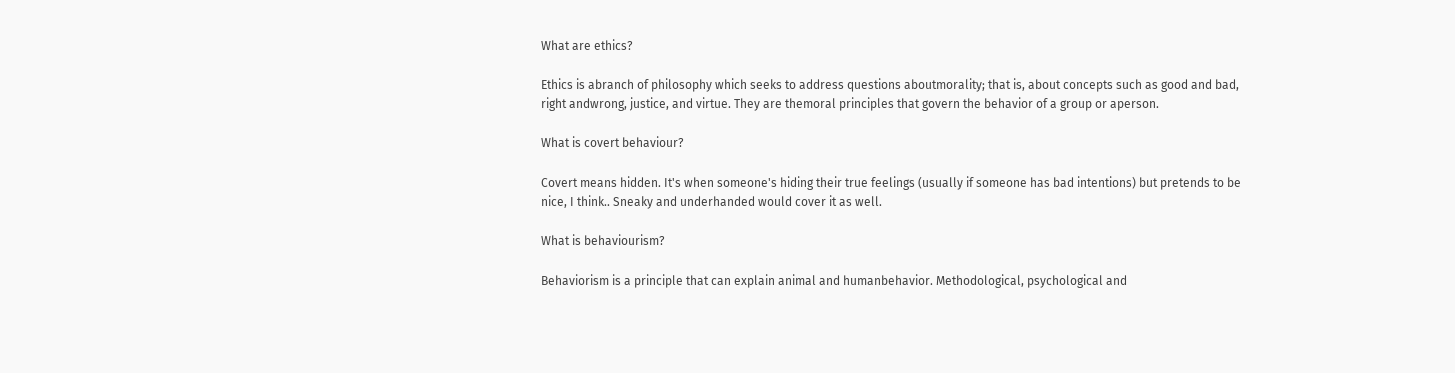What are ethics?

Ethics is abranch of philosophy which seeks to address questions aboutmorality; that is, about concepts such as good and bad, right andwrong, justice, and virtue. They are themoral principles that govern the behavior of a group or aperson.

What is covert behaviour?

Covert means hidden. It's when someone's hiding their true feelings (usually if someone has bad intentions) but pretends to be nice, I think.. Sneaky and underhanded would cover it as well.

What is behaviourism?

Behaviorism is a principle that can explain animal and humanbehavior. Methodological, psychological and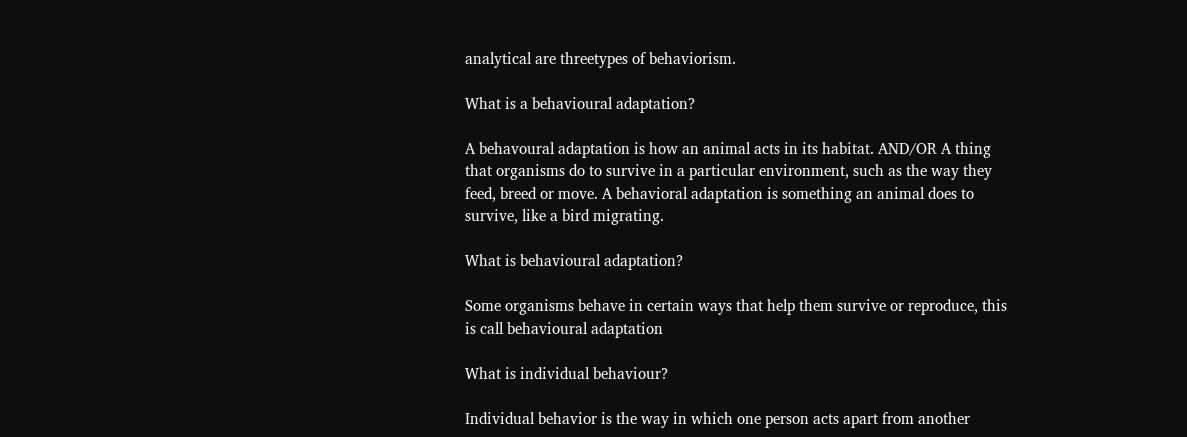analytical are threetypes of behaviorism.

What is a behavioural adaptation?

A behavoural adaptation is how an animal acts in its habitat. AND/OR A thing that organisms do to survive in a particular environment, such as the way they feed, breed or move. A behavioral adaptation is something an animal does to survive, like a bird migrating.

What is behavioural adaptation?

Some organisms behave in certain ways that help them survive or reproduce, this is call behavioural adaptation

What is individual behaviour?

Individual behavior is the way in which one person acts apart from another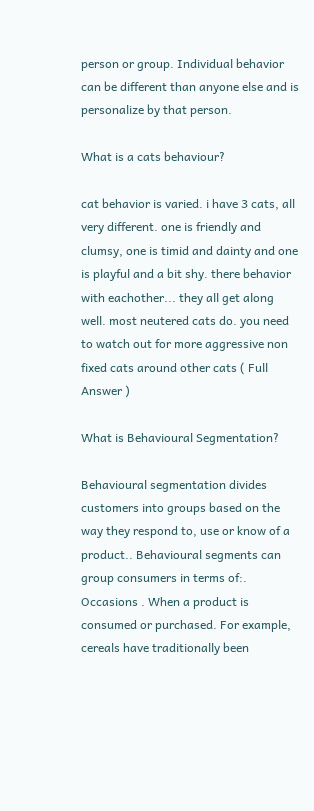person or group. Individual behavior can be different than anyone else and is personalize by that person.

What is a cats behaviour?

cat behavior is varied. i have 3 cats, all very different. one is friendly and clumsy, one is timid and dainty and one is playful and a bit shy. there behavior with eachother... they all get along well. most neutered cats do. you need to watch out for more aggressive non fixed cats around other cats ( Full Answer )

What is Behavioural Segmentation?

Behavioural segmentation divides customers into groups based on the way they respond to, use or know of a product.. Behavioural segments can group consumers in terms of:. Occasions . When a product is consumed or purchased. For example, cereals have traditionally been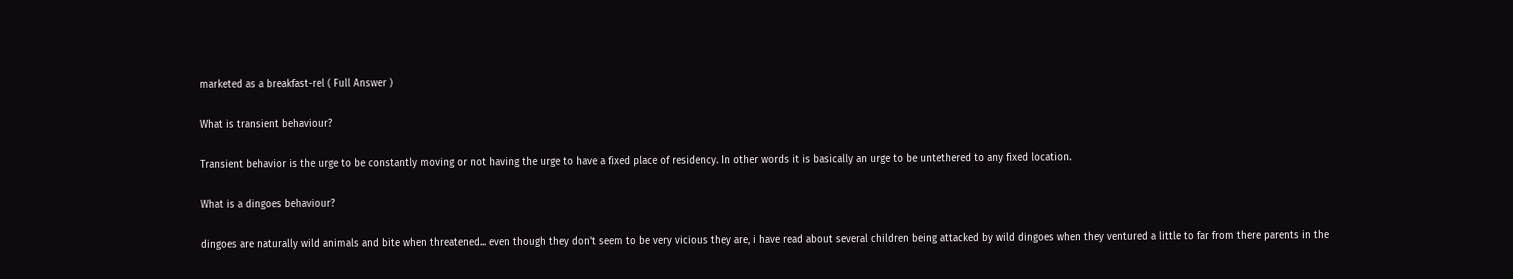marketed as a breakfast-rel ( Full Answer )

What is transient behaviour?

Transient behavior is the urge to be constantly moving or not having the urge to have a fixed place of residency. In other words it is basically an urge to be untethered to any fixed location.

What is a dingoes behaviour?

dingoes are naturally wild animals and bite when threatened... even though they don't seem to be very vicious they are, i have read about several children being attacked by wild dingoes when they ventured a little to far from there parents in the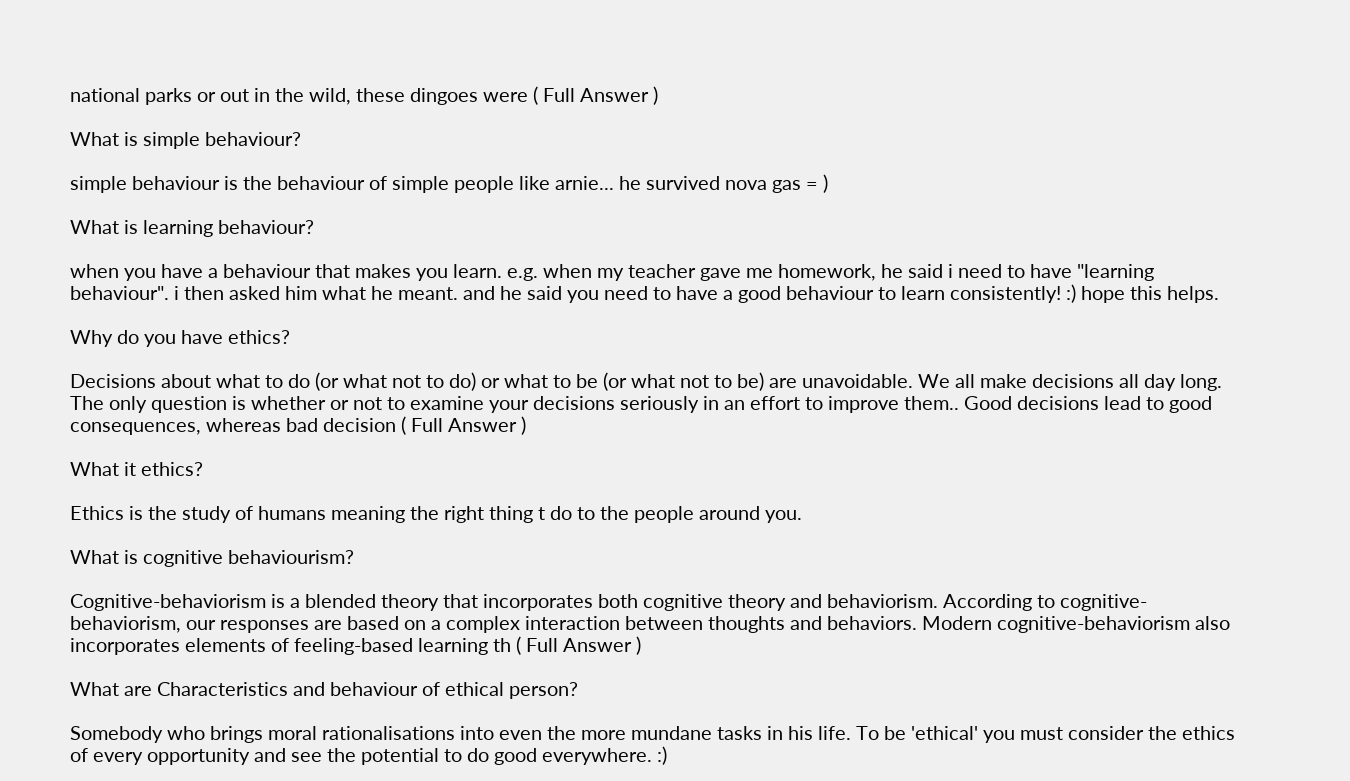national parks or out in the wild, these dingoes were ( Full Answer )

What is simple behaviour?

simple behaviour is the behaviour of simple people like arnie... he survived nova gas = )

What is learning behaviour?

when you have a behaviour that makes you learn. e.g. when my teacher gave me homework, he said i need to have "learning behaviour". i then asked him what he meant. and he said you need to have a good behaviour to learn consistently! :) hope this helps.

Why do you have ethics?

Decisions about what to do (or what not to do) or what to be (or what not to be) are unavoidable. We all make decisions all day long. The only question is whether or not to examine your decisions seriously in an effort to improve them.. Good decisions lead to good consequences, whereas bad decision ( Full Answer )

What it ethics?

Ethics is the study of humans meaning the right thing t do to the people around you.

What is cognitive behaviourism?

Cognitive-behaviorism is a blended theory that incorporates both cognitive theory and behaviorism. According to cognitive-behaviorism, our responses are based on a complex interaction between thoughts and behaviors. Modern cognitive-behaviorism also incorporates elements of feeling-based learning th ( Full Answer )

What are Characteristics and behaviour of ethical person?

Somebody who brings moral rationalisations into even the more mundane tasks in his life. To be 'ethical' you must consider the ethics of every opportunity and see the potential to do good everywhere. :)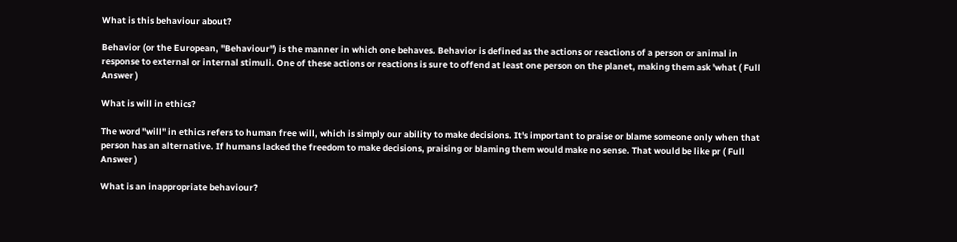What is this behaviour about?

Behavior (or the European, "Behaviour") is the manner in which one behaves. Behavior is defined as the actions or reactions of a person or animal in response to external or internal stimuli. One of these actions or reactions is sure to offend at least one person on the planet, making them ask 'what ( Full Answer )

What is will in ethics?

The word "will" in ethics refers to human free will, which is simply our ability to make decisions. It's important to praise or blame someone only when that person has an alternative. If humans lacked the freedom to make decisions, praising or blaming them would make no sense. That would be like pr ( Full Answer )

What is an inappropriate behaviour?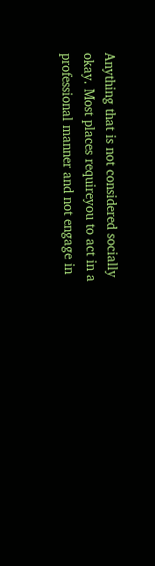Anything that is not considered socially okay. Most places requireyou to act in a professional manner and not engage in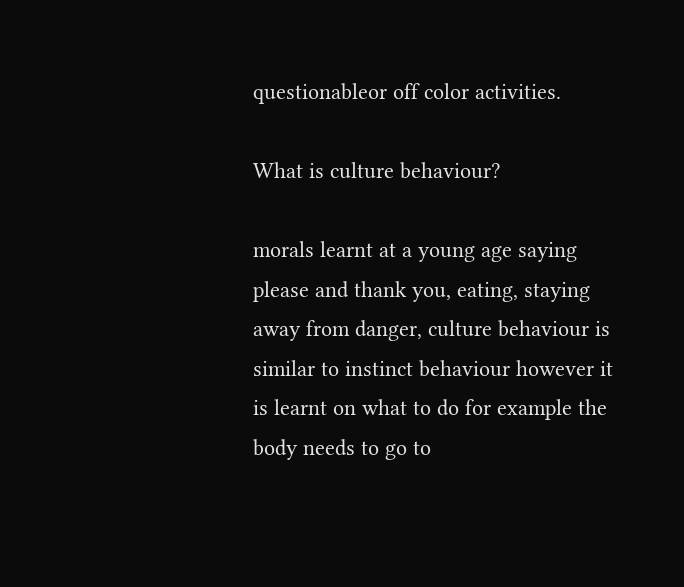questionableor off color activities.

What is culture behaviour?

morals learnt at a young age saying please and thank you, eating, staying away from danger, culture behaviour is similar to instinct behaviour however it is learnt on what to do for example the body needs to go to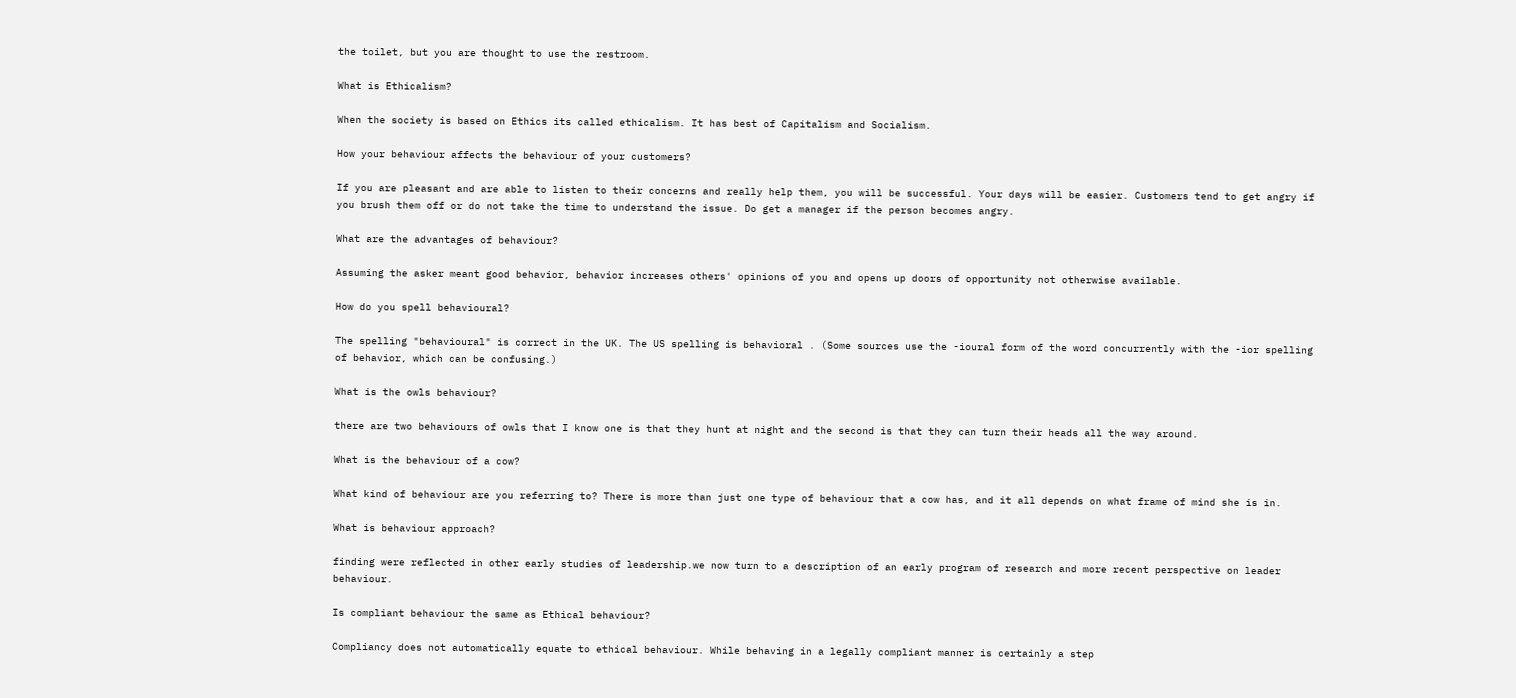the toilet, but you are thought to use the restroom.

What is Ethicalism?

When the society is based on Ethics its called ethicalism. It has best of Capitalism and Socialism.

How your behaviour affects the behaviour of your customers?

If you are pleasant and are able to listen to their concerns and really help them, you will be successful. Your days will be easier. Customers tend to get angry if you brush them off or do not take the time to understand the issue. Do get a manager if the person becomes angry.

What are the advantages of behaviour?

Assuming the asker meant good behavior, behavior increases others' opinions of you and opens up doors of opportunity not otherwise available.

How do you spell behavioural?

The spelling "behavioural" is correct in the UK. The US spelling is behavioral . (Some sources use the -ioural form of the word concurrently with the -ior spelling of behavior, which can be confusing.)

What is the owls behaviour?

there are two behaviours of owls that I know one is that they hunt at night and the second is that they can turn their heads all the way around.

What is the behaviour of a cow?

What kind of behaviour are you referring to? There is more than just one type of behaviour that a cow has, and it all depends on what frame of mind she is in.

What is behaviour approach?

finding were reflected in other early studies of leadership.we now turn to a description of an early program of research and more recent perspective on leader behaviour.

Is compliant behaviour the same as Ethical behaviour?

Compliancy does not automatically equate to ethical behaviour. While behaving in a legally compliant manner is certainly a step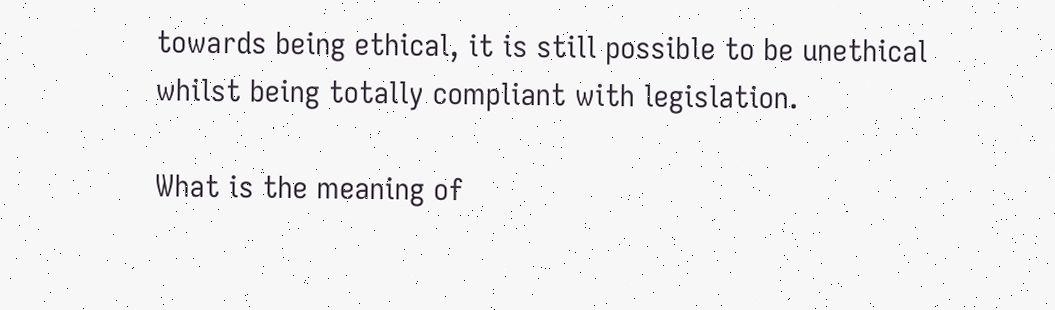towards being ethical, it is still possible to be unethical whilst being totally compliant with legislation.

What is the meaning of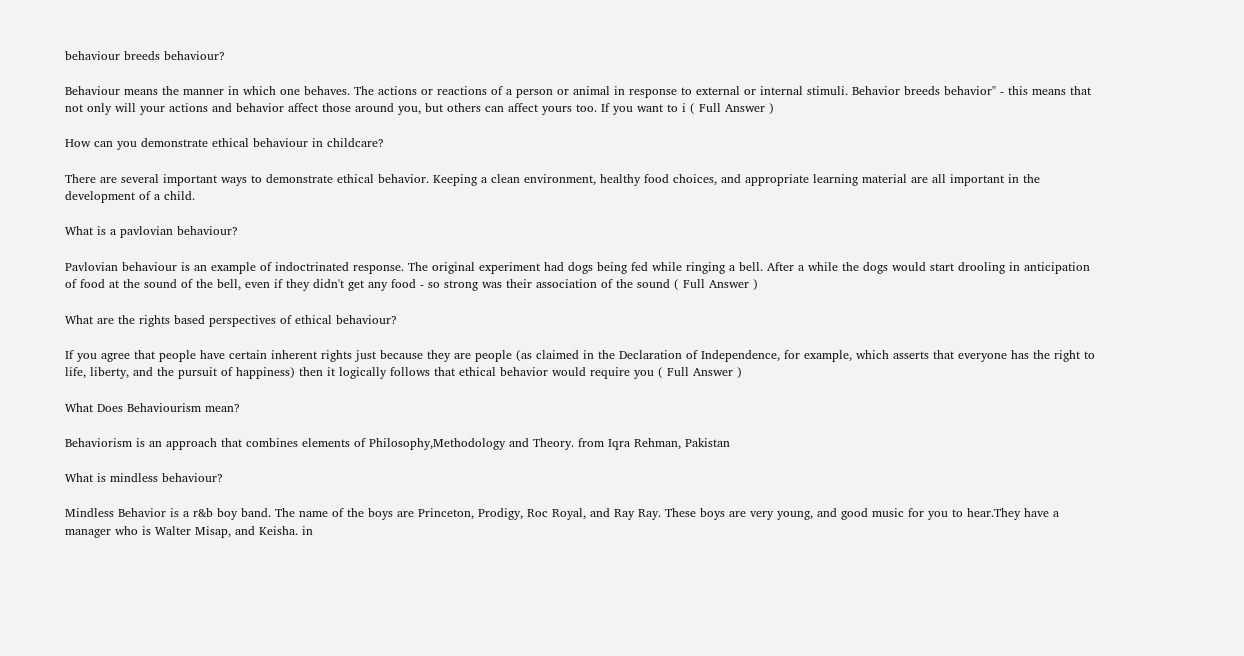behaviour breeds behaviour?

Behaviour means the manner in which one behaves. The actions or reactions of a person or animal in response to external or internal stimuli. Behavior breeds behavior" - this means that not only will your actions and behavior affect those around you, but others can affect yours too. If you want to i ( Full Answer )

How can you demonstrate ethical behaviour in childcare?

There are several important ways to demonstrate ethical behavior. Keeping a clean environment, healthy food choices, and appropriate learning material are all important in the development of a child.

What is a pavlovian behaviour?

Pavlovian behaviour is an example of indoctrinated response. The original experiment had dogs being fed while ringing a bell. After a while the dogs would start drooling in anticipation of food at the sound of the bell, even if they didn't get any food - so strong was their association of the sound ( Full Answer )

What are the rights based perspectives of ethical behaviour?

If you agree that people have certain inherent rights just because they are people (as claimed in the Declaration of Independence, for example, which asserts that everyone has the right to life, liberty, and the pursuit of happiness) then it logically follows that ethical behavior would require you ( Full Answer )

What Does Behaviourism mean?

Behaviorism is an approach that combines elements of Philosophy,Methodology and Theory. from Iqra Rehman, Pakistan

What is mindless behaviour?

Mindless Behavior is a r&b boy band. The name of the boys are Princeton, Prodigy, Roc Royal, and Ray Ray. These boys are very young, and good music for you to hear.They have a manager who is Walter Misap, and Keisha. in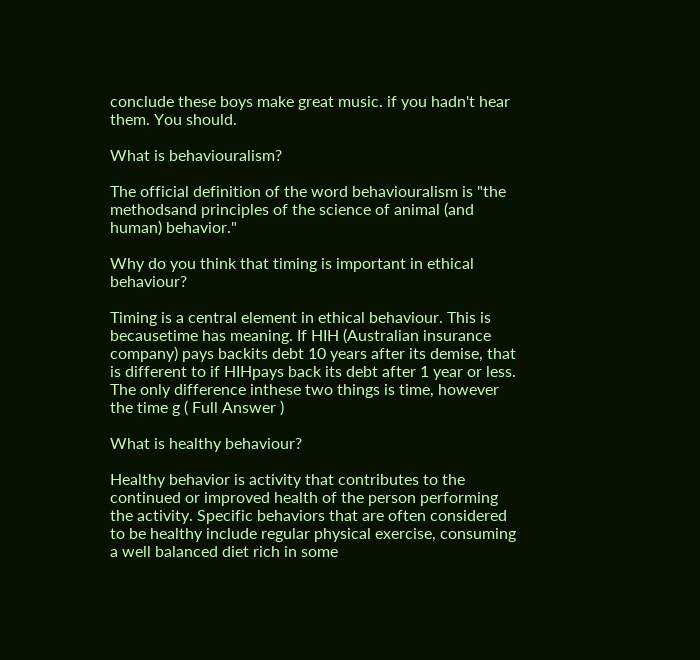conclude these boys make great music. if you hadn't hear them. You should.

What is behaviouralism?

The official definition of the word behaviouralism is "the methodsand principles of the science of animal (and human) behavior."

Why do you think that timing is important in ethical behaviour?

Timing is a central element in ethical behaviour. This is becausetime has meaning. If HIH (Australian insurance company) pays backits debt 10 years after its demise, that is different to if HIHpays back its debt after 1 year or less. The only difference inthese two things is time, however the time g ( Full Answer )

What is healthy behaviour?

Healthy behavior is activity that contributes to the continued or improved health of the person performing the activity. Specific behaviors that are often considered to be healthy include regular physical exercise, consuming a well balanced diet rich in some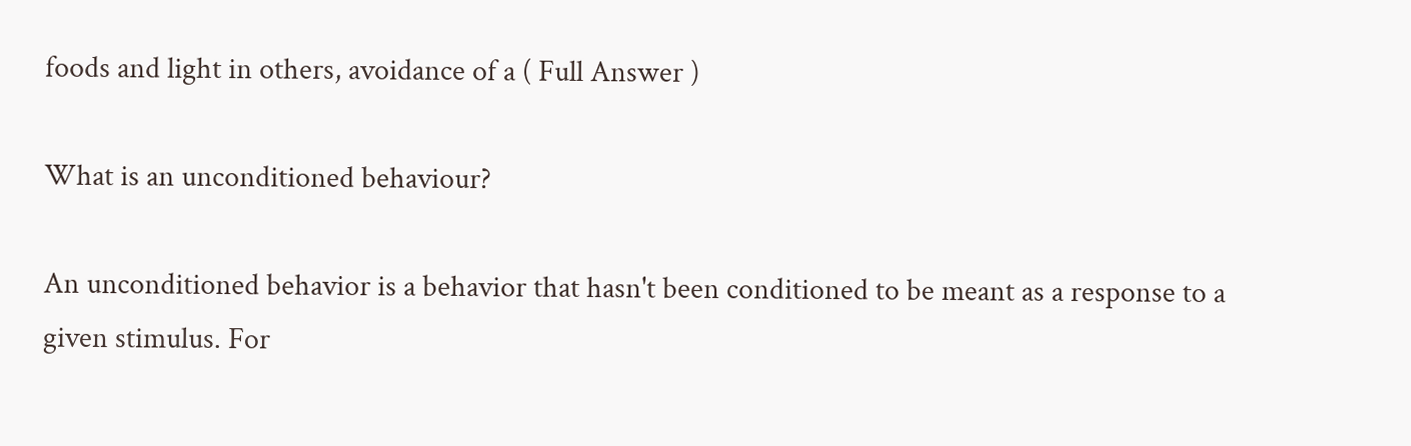foods and light in others, avoidance of a ( Full Answer )

What is an unconditioned behaviour?

An unconditioned behavior is a behavior that hasn't been conditioned to be meant as a response to a given stimulus. For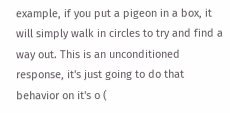example, if you put a pigeon in a box, it will simply walk in circles to try and find a way out. This is an unconditioned response, it's just going to do that behavior on it's o (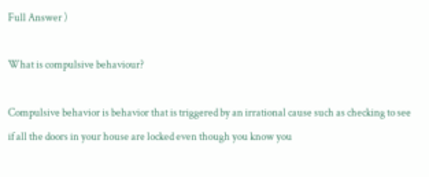Full Answer )

What is compulsive behaviour?

Compulsive behavior is behavior that is triggered by an irrational cause such as checking to see if all the doors in your house are locked even though you know you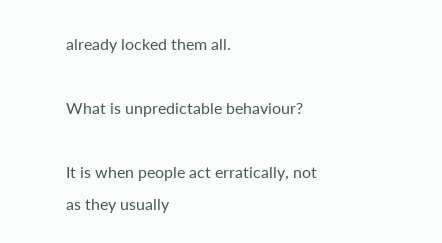already locked them all.

What is unpredictable behaviour?

It is when people act erratically, not as they usually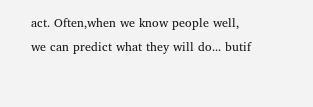act. Often,when we know people well, we can predict what they will do... butif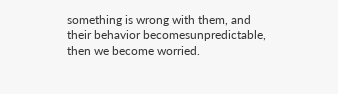something is wrong with them, and their behavior becomesunpredictable, then we become worried.